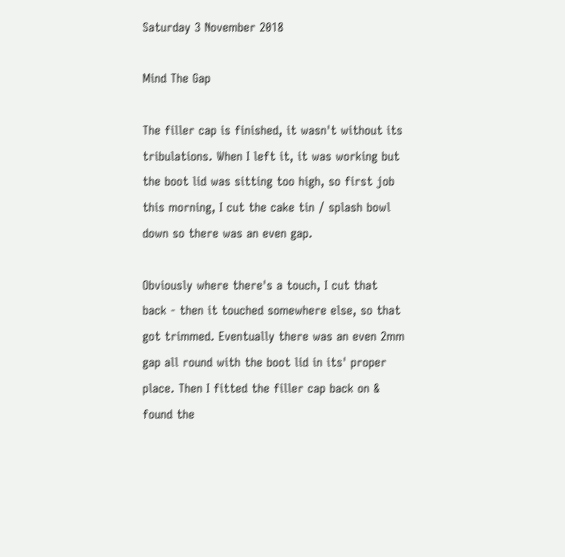Saturday 3 November 2018

Mind The Gap

The filler cap is finished, it wasn't without its tribulations. When I left it, it was working but the boot lid was sitting too high, so first job this morning, I cut the cake tin / splash bowl down so there was an even gap.

Obviously where there's a touch, I cut that back - then it touched somewhere else, so that got trimmed. Eventually there was an even 2mm gap all round with the boot lid in its' proper place. Then I fitted the filler cap back on & found the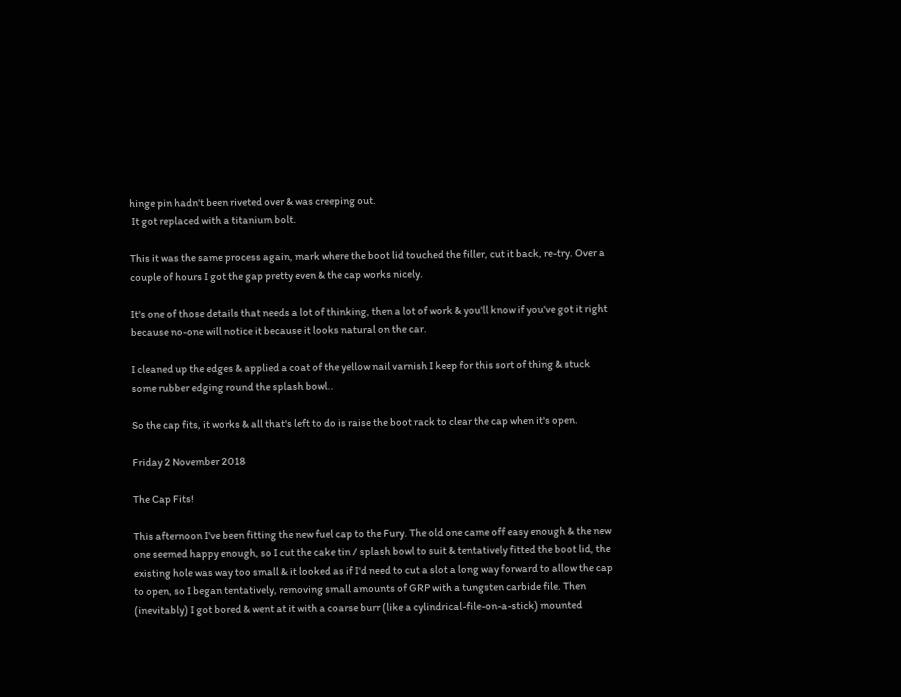hinge pin hadn't been riveted over & was creeping out.
 It got replaced with a titanium bolt.

This it was the same process again, mark where the boot lid touched the filler, cut it back, re-try. Over a couple of hours I got the gap pretty even & the cap works nicely.

It's one of those details that needs a lot of thinking, then a lot of work & you'll know if you've got it right because no-one will notice it because it looks natural on the car.

I cleaned up the edges & applied a coat of the yellow nail varnish I keep for this sort of thing & stuck some rubber edging round the splash bowl..

So the cap fits, it works & all that's left to do is raise the boot rack to clear the cap when it's open.

Friday 2 November 2018

The Cap Fits!

This afternoon I've been fitting the new fuel cap to the Fury. The old one came off easy enough & the new one seemed happy enough, so I cut the cake tin / splash bowl to suit & tentatively fitted the boot lid, the existing hole was way too small & it looked as if I'd need to cut a slot a long way forward to allow the cap to open, so I began tentatively, removing small amounts of GRP with a tungsten carbide file. Then (inevitably) I got bored & went at it with a coarse burr (like a cylindrical-file-on-a-stick) mounted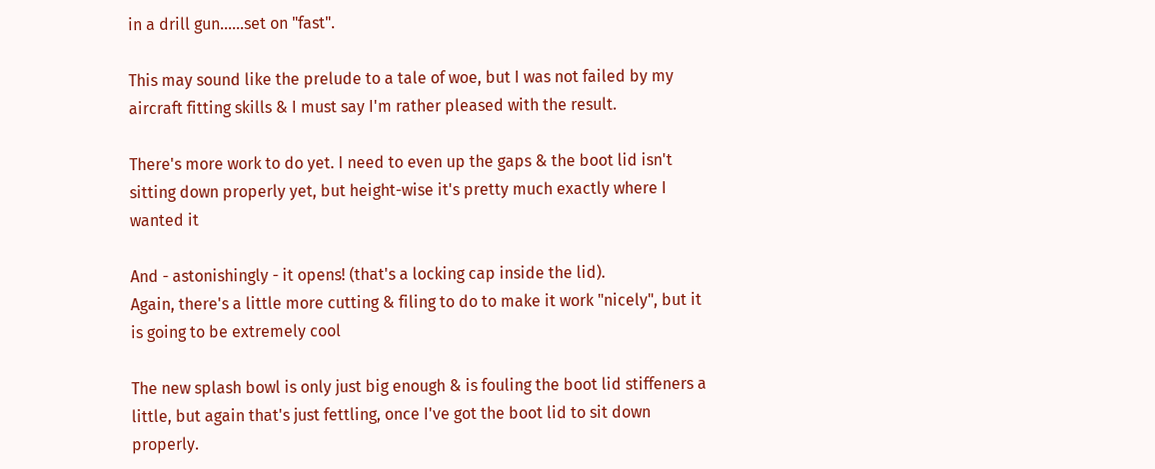in a drill gun......set on "fast".

This may sound like the prelude to a tale of woe, but I was not failed by my aircraft fitting skills & I must say I'm rather pleased with the result.

There's more work to do yet. I need to even up the gaps & the boot lid isn't sitting down properly yet, but height-wise it's pretty much exactly where I wanted it

And - astonishingly - it opens! (that's a locking cap inside the lid).
Again, there's a little more cutting & filing to do to make it work "nicely", but it is going to be extremely cool

The new splash bowl is only just big enough & is fouling the boot lid stiffeners a little, but again that's just fettling, once I've got the boot lid to sit down properly.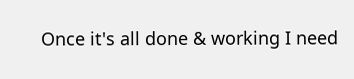Once it's all done & working I need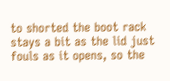to shorted the boot rack stays a bit as the lid just fouls as it opens, so the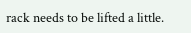rack needs to be lifted a little.